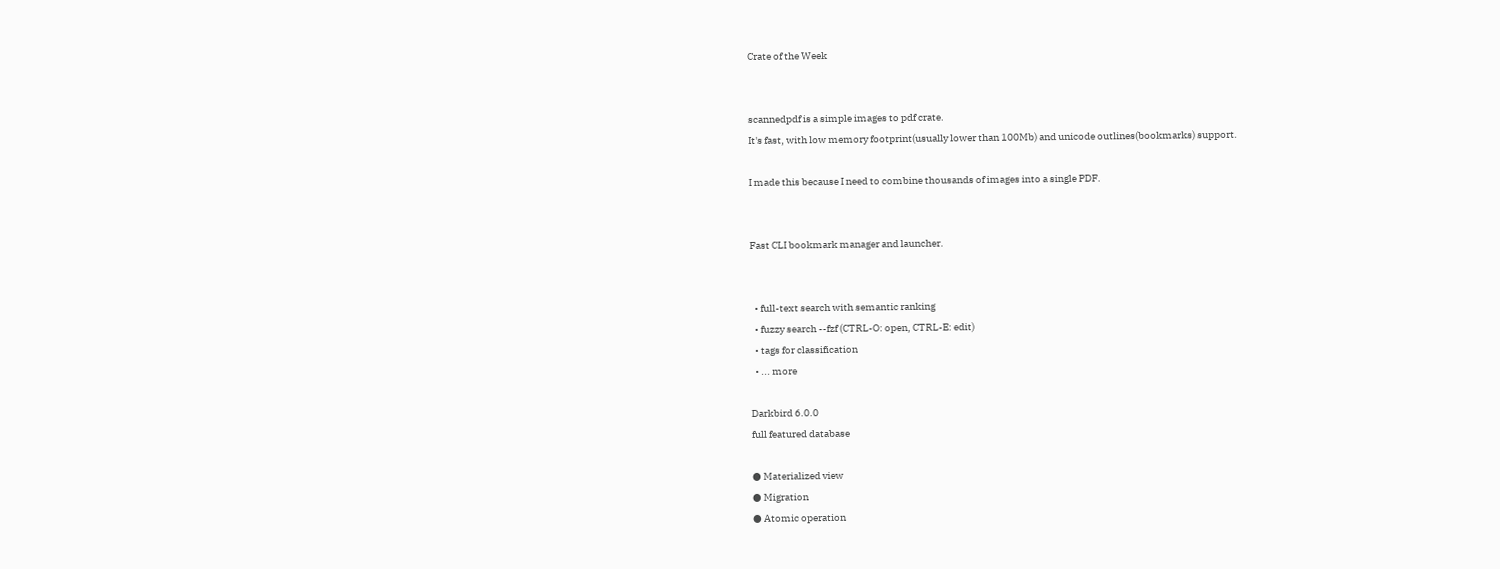Crate of the Week


scannedpdf is a simple images to pdf crate.
It's fast, with low memory footprint(usually lower than 100Mb) and unicode outlines(bookmarks) support.

I made this because I need to combine thousands of images into a single PDF.


Fast CLI bookmark manager and launcher.


  • full-text search with semantic ranking
  • fuzzy search --fzf (CTRL-O: open, CTRL-E: edit)
  • tags for classification
  • ... more

Darkbird 6.0.0
full featured database

● Materialized view
● Migration
● Atomic operation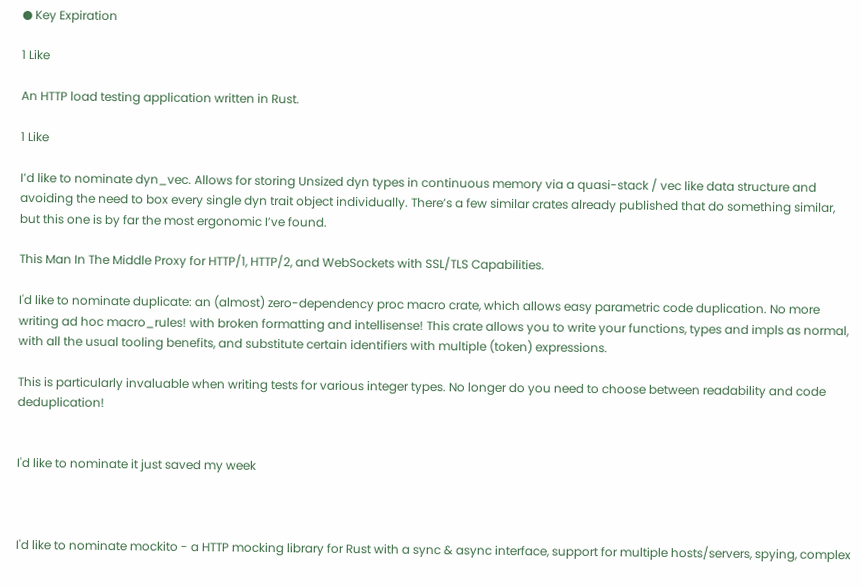● Key Expiration

1 Like

An HTTP load testing application written in Rust.

1 Like

I’d like to nominate dyn_vec. Allows for storing Unsized dyn types in continuous memory via a quasi-stack / vec like data structure and avoiding the need to box every single dyn trait object individually. There’s a few similar crates already published that do something similar, but this one is by far the most ergonomic I’ve found.

This Man In The Middle Proxy for HTTP/1, HTTP/2, and WebSockets with SSL/TLS Capabilities.

I'd like to nominate duplicate: an (almost) zero-dependency proc macro crate, which allows easy parametric code duplication. No more writing ad hoc macro_rules! with broken formatting and intellisense! This crate allows you to write your functions, types and impls as normal, with all the usual tooling benefits, and substitute certain identifiers with multiple (token) expressions.

This is particularly invaluable when writing tests for various integer types. No longer do you need to choose between readability and code deduplication!


I'd like to nominate it just saved my week



I'd like to nominate mockito - a HTTP mocking library for Rust with a sync & async interface, support for multiple hosts/servers, spying, complex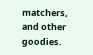matchers, and other goodies.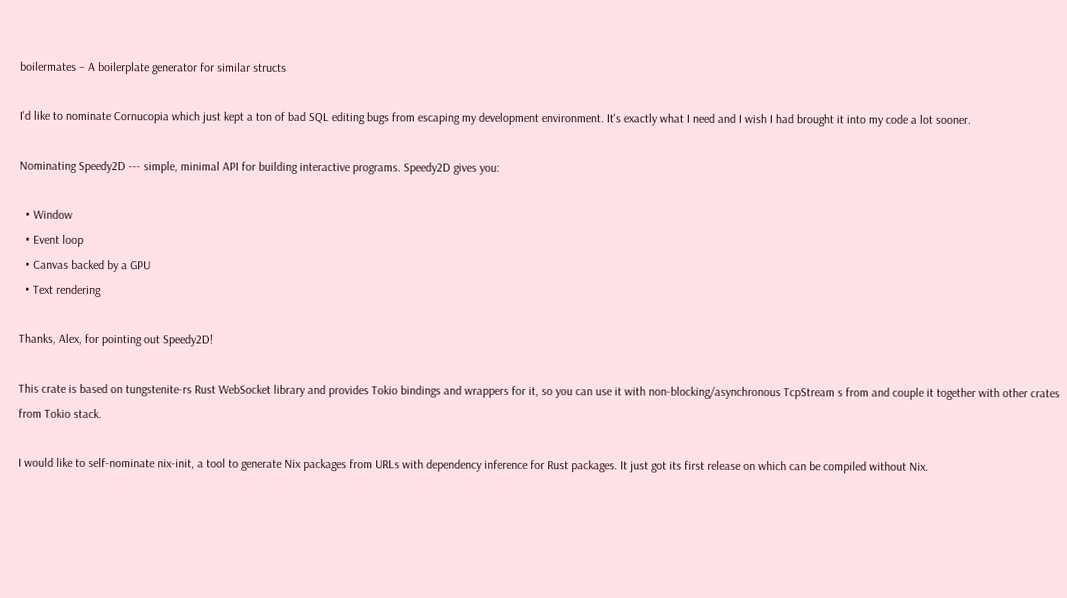boilermates – A boilerplate generator for similar structs

I'd like to nominate Cornucopia which just kept a ton of bad SQL editing bugs from escaping my development environment. It's exactly what I need and I wish I had brought it into my code a lot sooner.

Nominating Speedy2D --- simple, minimal API for building interactive programs. Speedy2D gives you:

  • Window
  • Event loop
  • Canvas backed by a GPU
  • Text rendering

Thanks, Alex, for pointing out Speedy2D!

This crate is based on tungstenite-rs Rust WebSocket library and provides Tokio bindings and wrappers for it, so you can use it with non-blocking/asynchronous TcpStream s from and couple it together with other crates from Tokio stack.

I would like to self-nominate nix-init, a tool to generate Nix packages from URLs with dependency inference for Rust packages. It just got its first release on which can be compiled without Nix.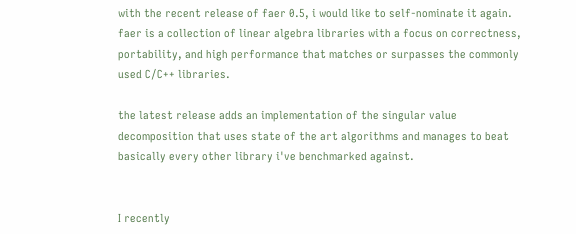with the recent release of faer 0.5, i would like to self-nominate it again. faer is a collection of linear algebra libraries with a focus on correctness, portability, and high performance that matches or surpasses the commonly used C/C++ libraries.

the latest release adds an implementation of the singular value decomposition that uses state of the art algorithms and manages to beat basically every other library i've benchmarked against.


I recently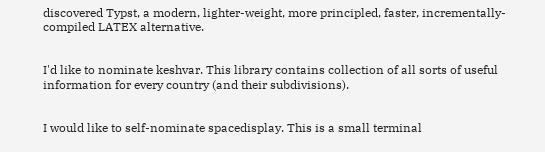discovered Typst, a modern, lighter-weight, more principled, faster, incrementally-compiled LATEX alternative.


I'd like to nominate keshvar. This library contains collection of all sorts of useful information for every country (and their subdivisions).


I would like to self-nominate spacedisplay. This is a small terminal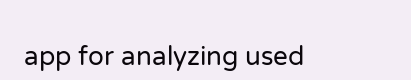app for analyzing used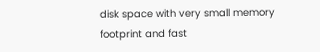disk space with very small memory footprint and fast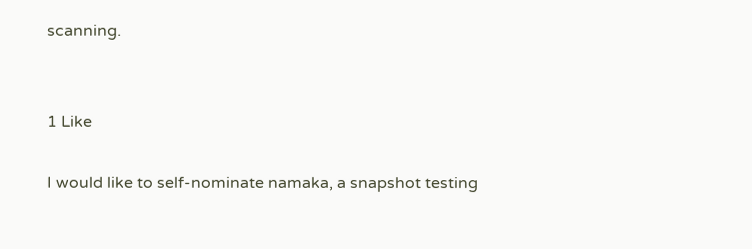scanning.


1 Like

I would like to self-nominate namaka, a snapshot testing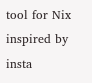tool for Nix inspired by insta